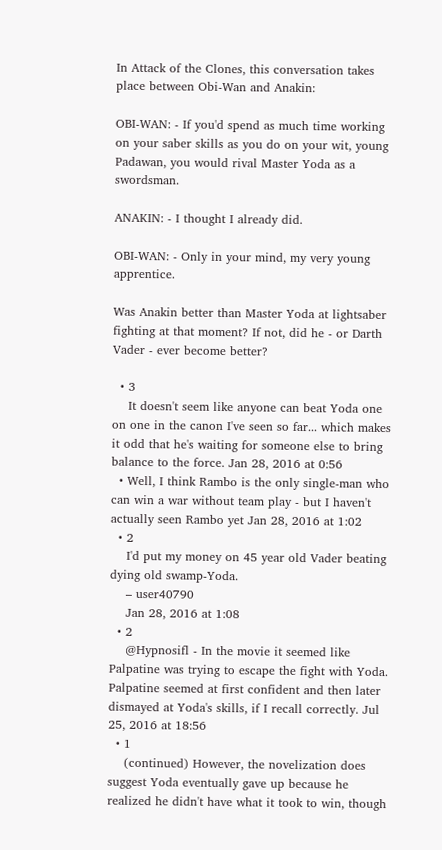In Attack of the Clones, this conversation takes place between Obi-Wan and Anakin:

OBI-WAN: - If you'd spend as much time working on your saber skills as you do on your wit, young Padawan, you would rival Master Yoda as a swordsman.

ANAKIN: - I thought I already did.

OBI-WAN: - Only in your mind, my very young apprentice.

Was Anakin better than Master Yoda at lightsaber fighting at that moment? If not, did he - or Darth Vader - ever become better?

  • 3
    It doesn't seem like anyone can beat Yoda one on one in the canon I've seen so far... which makes it odd that he's waiting for someone else to bring balance to the force. Jan 28, 2016 at 0:56
  • Well, I think Rambo is the only single-man who can win a war without team play - but I haven't actually seen Rambo yet Jan 28, 2016 at 1:02
  • 2
    I'd put my money on 45 year old Vader beating dying old swamp-Yoda.
    – user40790
    Jan 28, 2016 at 1:08
  • 2
    @Hypnosifl - In the movie it seemed like Palpatine was trying to escape the fight with Yoda. Palpatine seemed at first confident and then later dismayed at Yoda's skills, if I recall correctly. Jul 25, 2016 at 18:56
  • 1
    (continued) However, the novelization does suggest Yoda eventually gave up because he realized he didn't have what it took to win, though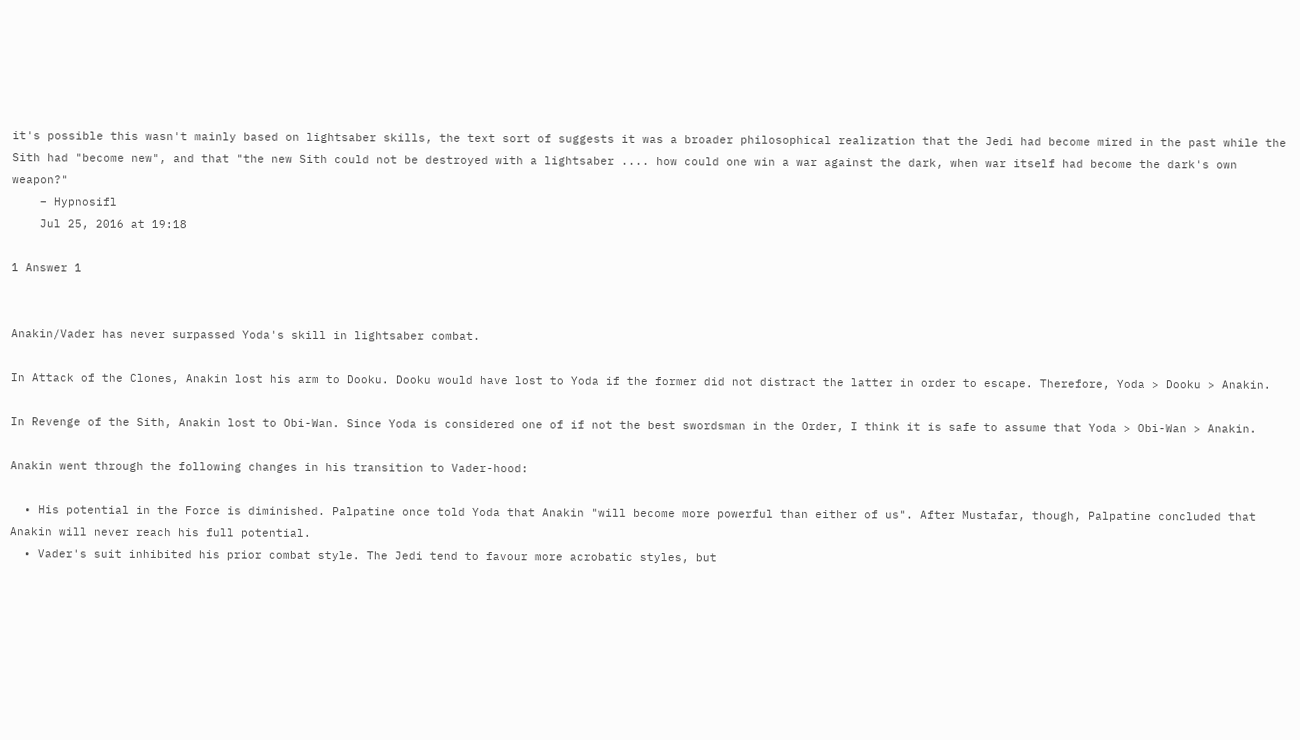it's possible this wasn't mainly based on lightsaber skills, the text sort of suggests it was a broader philosophical realization that the Jedi had become mired in the past while the Sith had "become new", and that "the new Sith could not be destroyed with a lightsaber .... how could one win a war against the dark, when war itself had become the dark's own weapon?"
    – Hypnosifl
    Jul 25, 2016 at 19:18

1 Answer 1


Anakin/Vader has never surpassed Yoda's skill in lightsaber combat.

In Attack of the Clones, Anakin lost his arm to Dooku. Dooku would have lost to Yoda if the former did not distract the latter in order to escape. Therefore, Yoda > Dooku > Anakin.

In Revenge of the Sith, Anakin lost to Obi-Wan. Since Yoda is considered one of if not the best swordsman in the Order, I think it is safe to assume that Yoda > Obi-Wan > Anakin.

Anakin went through the following changes in his transition to Vader-hood:

  • His potential in the Force is diminished. Palpatine once told Yoda that Anakin "will become more powerful than either of us". After Mustafar, though, Palpatine concluded that Anakin will never reach his full potential.
  • Vader's suit inhibited his prior combat style. The Jedi tend to favour more acrobatic styles, but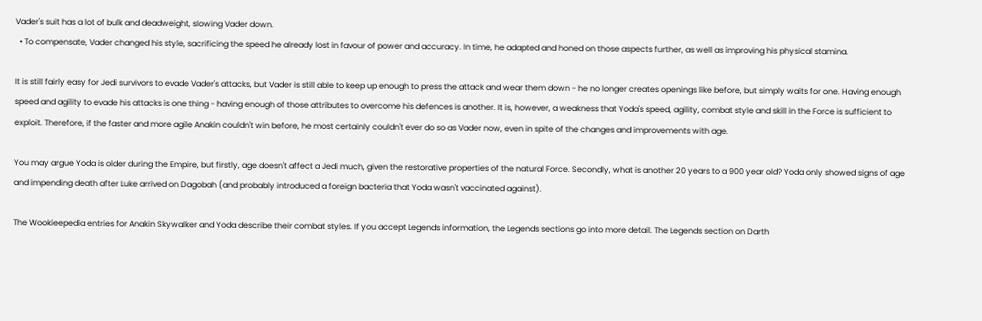Vader's suit has a lot of bulk and deadweight, slowing Vader down.
  • To compensate, Vader changed his style, sacrificing the speed he already lost in favour of power and accuracy. In time, he adapted and honed on those aspects further, as well as improving his physical stamina.

It is still fairly easy for Jedi survivors to evade Vader's attacks, but Vader is still able to keep up enough to press the attack and wear them down - he no longer creates openings like before, but simply waits for one. Having enough speed and agility to evade his attacks is one thing - having enough of those attributes to overcome his defences is another. It is, however, a weakness that Yoda's speed, agility, combat style and skill in the Force is sufficient to exploit. Therefore, if the faster and more agile Anakin couldn't win before, he most certainly couldn't ever do so as Vader now, even in spite of the changes and improvements with age.

You may argue Yoda is older during the Empire, but firstly, age doesn't affect a Jedi much, given the restorative properties of the natural Force. Secondly, what is another 20 years to a 900 year old? Yoda only showed signs of age and impending death after Luke arrived on Dagobah (and probably introduced a foreign bacteria that Yoda wasn't vaccinated against).

The Wookieepedia entries for Anakin Skywalker and Yoda describe their combat styles. If you accept Legends information, the Legends sections go into more detail. The Legends section on Darth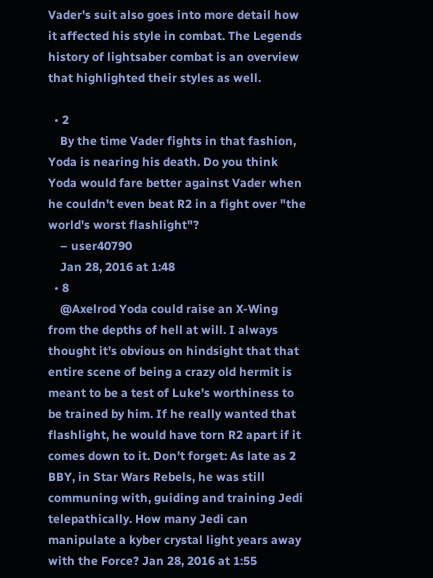Vader's suit also goes into more detail how it affected his style in combat. The Legends history of lightsaber combat is an overview that highlighted their styles as well.

  • 2
    By the time Vader fights in that fashion, Yoda is nearing his death. Do you think Yoda would fare better against Vader when he couldn't even beat R2 in a fight over "the world's worst flashlight"?
    – user40790
    Jan 28, 2016 at 1:48
  • 8
    @Axelrod Yoda could raise an X-Wing from the depths of hell at will. I always thought it's obvious on hindsight that that entire scene of being a crazy old hermit is meant to be a test of Luke's worthiness to be trained by him. If he really wanted that flashlight, he would have torn R2 apart if it comes down to it. Don't forget: As late as 2 BBY, in Star Wars Rebels, he was still communing with, guiding and training Jedi telepathically. How many Jedi can manipulate a kyber crystal light years away with the Force? Jan 28, 2016 at 1:55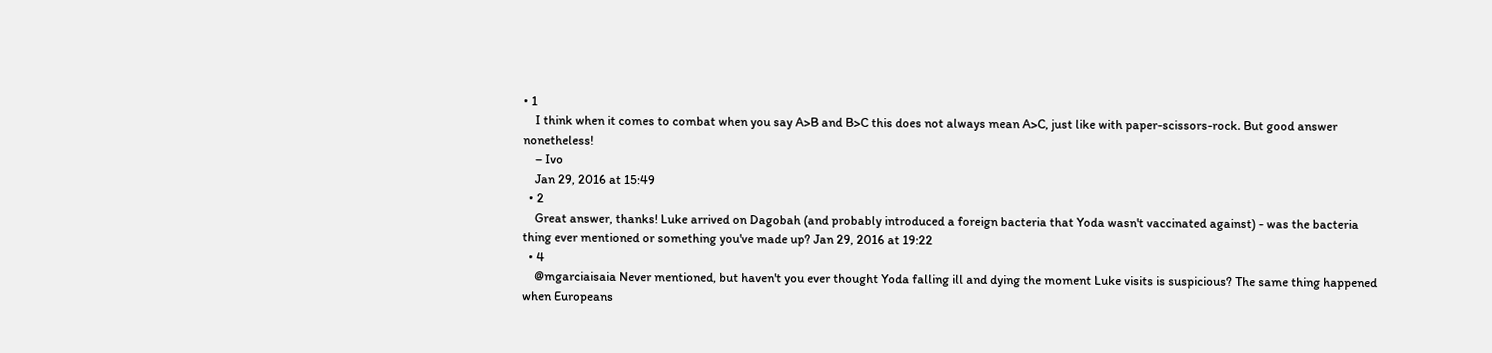• 1
    I think when it comes to combat when you say A>B and B>C this does not always mean A>C, just like with paper-scissors-rock. But good answer nonetheless!
    – Ivo
    Jan 29, 2016 at 15:49
  • 2
    Great answer, thanks! Luke arrived on Dagobah (and probably introduced a foreign bacteria that Yoda wasn't vaccinated against) - was the bacteria thing ever mentioned or something you've made up? Jan 29, 2016 at 19:22
  • 4
    @mgarciaisaia Never mentioned, but haven't you ever thought Yoda falling ill and dying the moment Luke visits is suspicious? The same thing happened when Europeans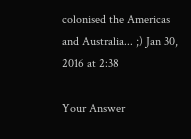colonised the Americas and Australia... ;) Jan 30, 2016 at 2:38

Your Answer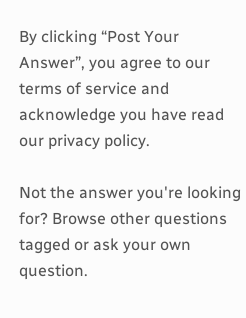By clicking “Post Your Answer”, you agree to our terms of service and acknowledge you have read our privacy policy.

Not the answer you're looking for? Browse other questions tagged or ask your own question.